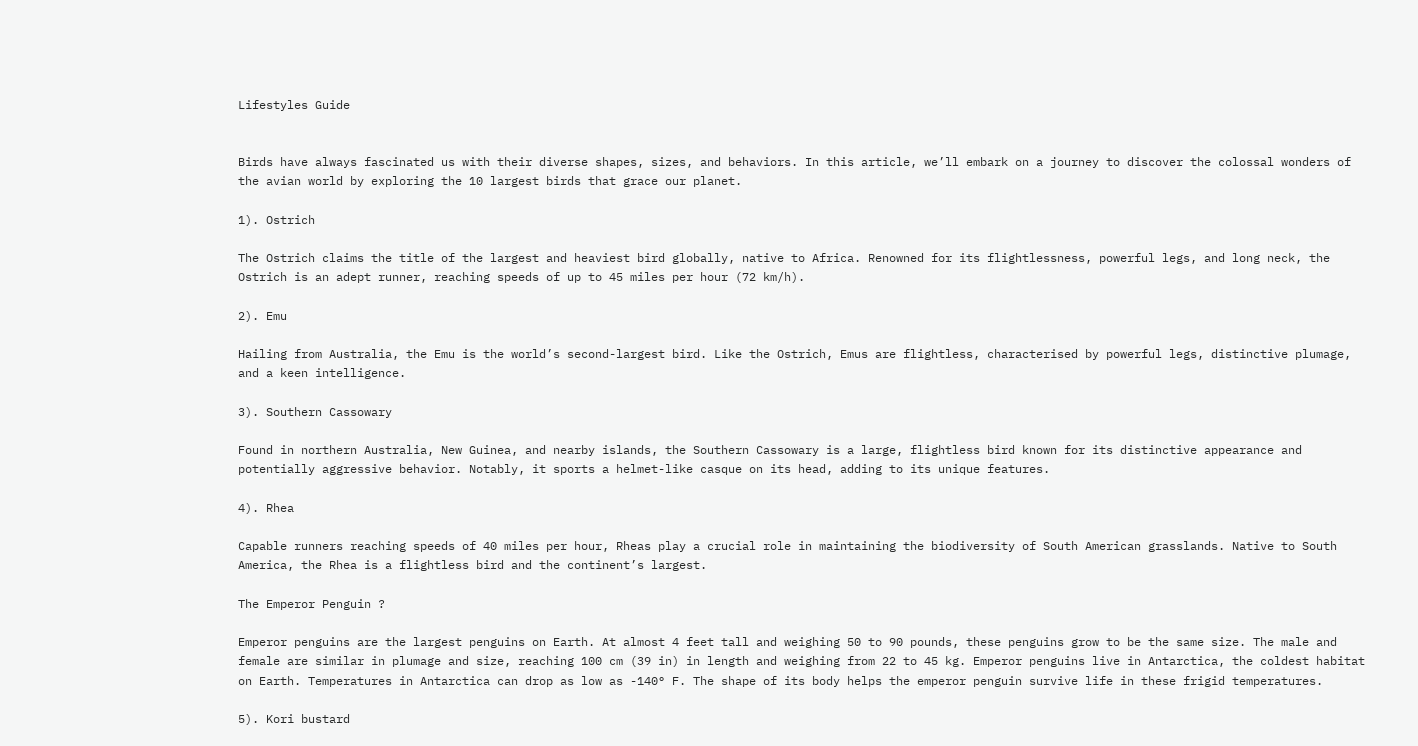Lifestyles Guide


Birds have always fascinated us with their diverse shapes, sizes, and behaviors. In this article, we’ll embark on a journey to discover the colossal wonders of the avian world by exploring the 10 largest birds that grace our planet.

1). Ostrich

The Ostrich claims the title of the largest and heaviest bird globally, native to Africa. Renowned for its flightlessness, powerful legs, and long neck, the Ostrich is an adept runner, reaching speeds of up to 45 miles per hour (72 km/h).

2). Emu

Hailing from Australia, the Emu is the world’s second-largest bird. Like the Ostrich, Emus are flightless, characterised by powerful legs, distinctive plumage, and a keen intelligence.

3). Southern Cassowary

Found in northern Australia, New Guinea, and nearby islands, the Southern Cassowary is a large, flightless bird known for its distinctive appearance and potentially aggressive behavior. Notably, it sports a helmet-like casque on its head, adding to its unique features.

4). Rhea

Capable runners reaching speeds of 40 miles per hour, Rheas play a crucial role in maintaining the biodiversity of South American grasslands. Native to South America, the Rhea is a flightless bird and the continent’s largest.

The Emperor Penguin ?

Emperor penguins are the largest penguins on Earth. At almost 4 feet tall and weighing 50 to 90 pounds, these penguins grow to be the same size. The male and female are similar in plumage and size, reaching 100 cm (39 in) in length and weighing from 22 to 45 kg. Emperor penguins live in Antarctica, the coldest habitat on Earth. Temperatures in Antarctica can drop as low as -140° F. The shape of its body helps the emperor penguin survive life in these frigid temperatures.

5). Kori bustard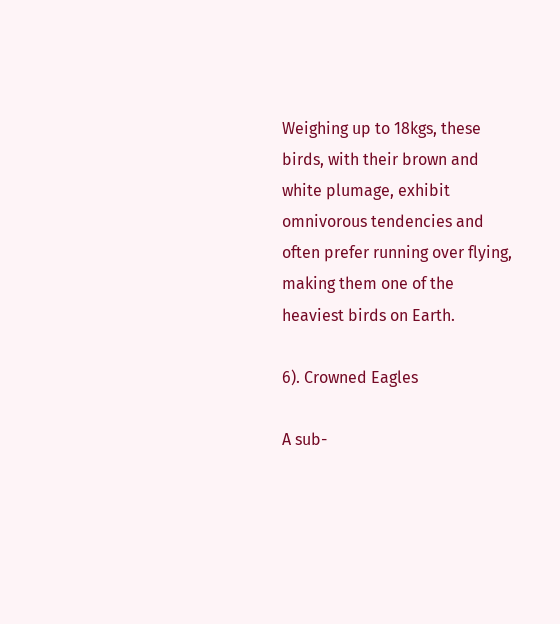Weighing up to 18kgs, these birds, with their brown and white plumage, exhibit omnivorous tendencies and often prefer running over flying, making them one of the heaviest birds on Earth.

6). Crowned Eagles

A sub-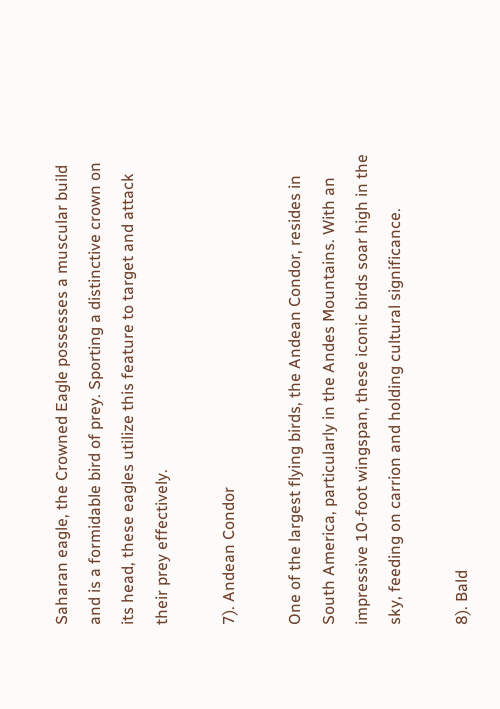Saharan eagle, the Crowned Eagle possesses a muscular build and is a formidable bird of prey. Sporting a distinctive crown on its head, these eagles utilize this feature to target and attack their prey effectively.

7). Andean Condor

One of the largest flying birds, the Andean Condor, resides in South America, particularly in the Andes Mountains. With an impressive 10-foot wingspan, these iconic birds soar high in the sky, feeding on carrion and holding cultural significance.

8). Bald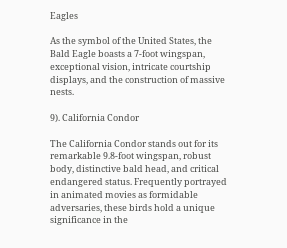Eagles

As the symbol of the United States, the Bald Eagle boasts a 7-foot wingspan, exceptional vision, intricate courtship displays, and the construction of massive nests.

9). California Condor

The California Condor stands out for its remarkable 9.8-foot wingspan, robust body, distinctive bald head, and critical endangered status. Frequently portrayed in animated movies as formidable adversaries, these birds hold a unique significance in the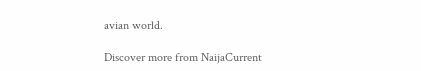avian world.

Discover more from NaijaCurrent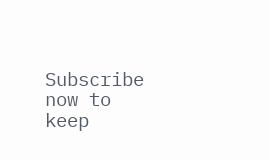Subscribe now to keep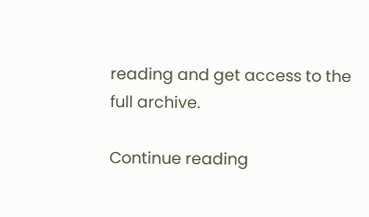reading and get access to the full archive.

Continue reading